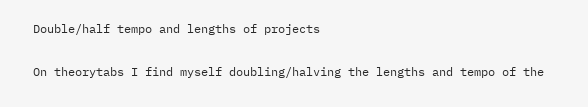Double/half tempo and lengths of projects

On theorytabs I find myself doubling/halving the lengths and tempo of the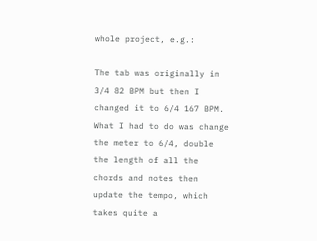whole project, e.g.:

The tab was originally in 3/4 82 BPM but then I changed it to 6/4 167 BPM. What I had to do was change the meter to 6/4, double the length of all the chords and notes then update the tempo, which takes quite a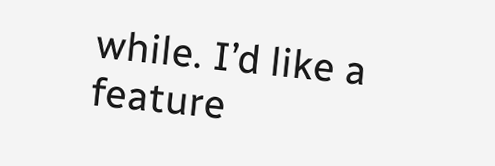while. I’d like a feature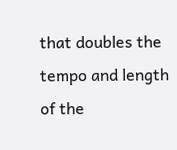that doubles the tempo and length of the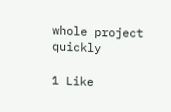whole project quickly

1 Like